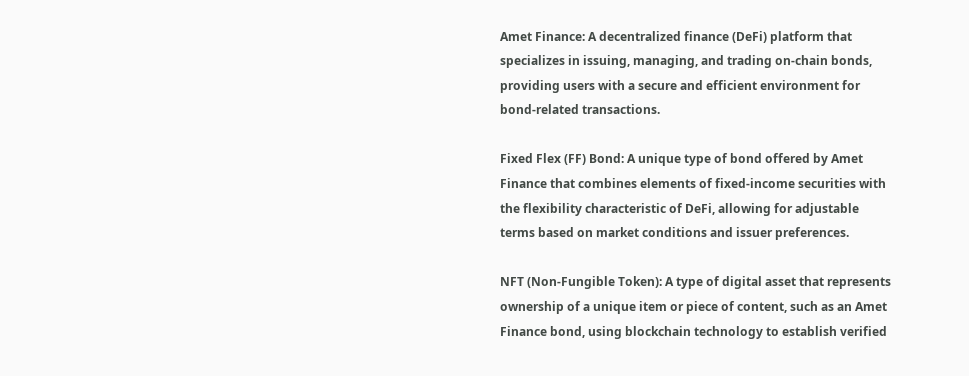Amet Finance: A decentralized finance (DeFi) platform that specializes in issuing, managing, and trading on-chain bonds, providing users with a secure and efficient environment for bond-related transactions.

Fixed Flex (FF) Bond: A unique type of bond offered by Amet Finance that combines elements of fixed-income securities with the flexibility characteristic of DeFi, allowing for adjustable terms based on market conditions and issuer preferences.

NFT (Non-Fungible Token): A type of digital asset that represents ownership of a unique item or piece of content, such as an Amet Finance bond, using blockchain technology to establish verified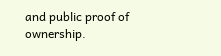and public proof of ownership.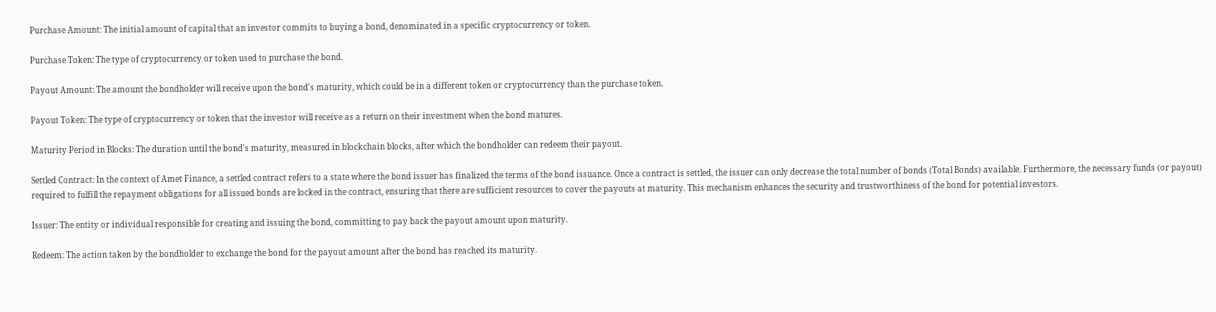Purchase Amount: The initial amount of capital that an investor commits to buying a bond, denominated in a specific cryptocurrency or token.

Purchase Token: The type of cryptocurrency or token used to purchase the bond.

Payout Amount: The amount the bondholder will receive upon the bond's maturity, which could be in a different token or cryptocurrency than the purchase token.

Payout Token: The type of cryptocurrency or token that the investor will receive as a return on their investment when the bond matures.

Maturity Period in Blocks: The duration until the bond's maturity, measured in blockchain blocks, after which the bondholder can redeem their payout.

Settled Contract: In the context of Amet Finance, a settled contract refers to a state where the bond issuer has finalized the terms of the bond issuance. Once a contract is settled, the issuer can only decrease the total number of bonds (Total Bonds) available. Furthermore, the necessary funds (or payout) required to fulfill the repayment obligations for all issued bonds are locked in the contract, ensuring that there are sufficient resources to cover the payouts at maturity. This mechanism enhances the security and trustworthiness of the bond for potential investors.

Issuer: The entity or individual responsible for creating and issuing the bond, committing to pay back the payout amount upon maturity.

Redeem: The action taken by the bondholder to exchange the bond for the payout amount after the bond has reached its maturity.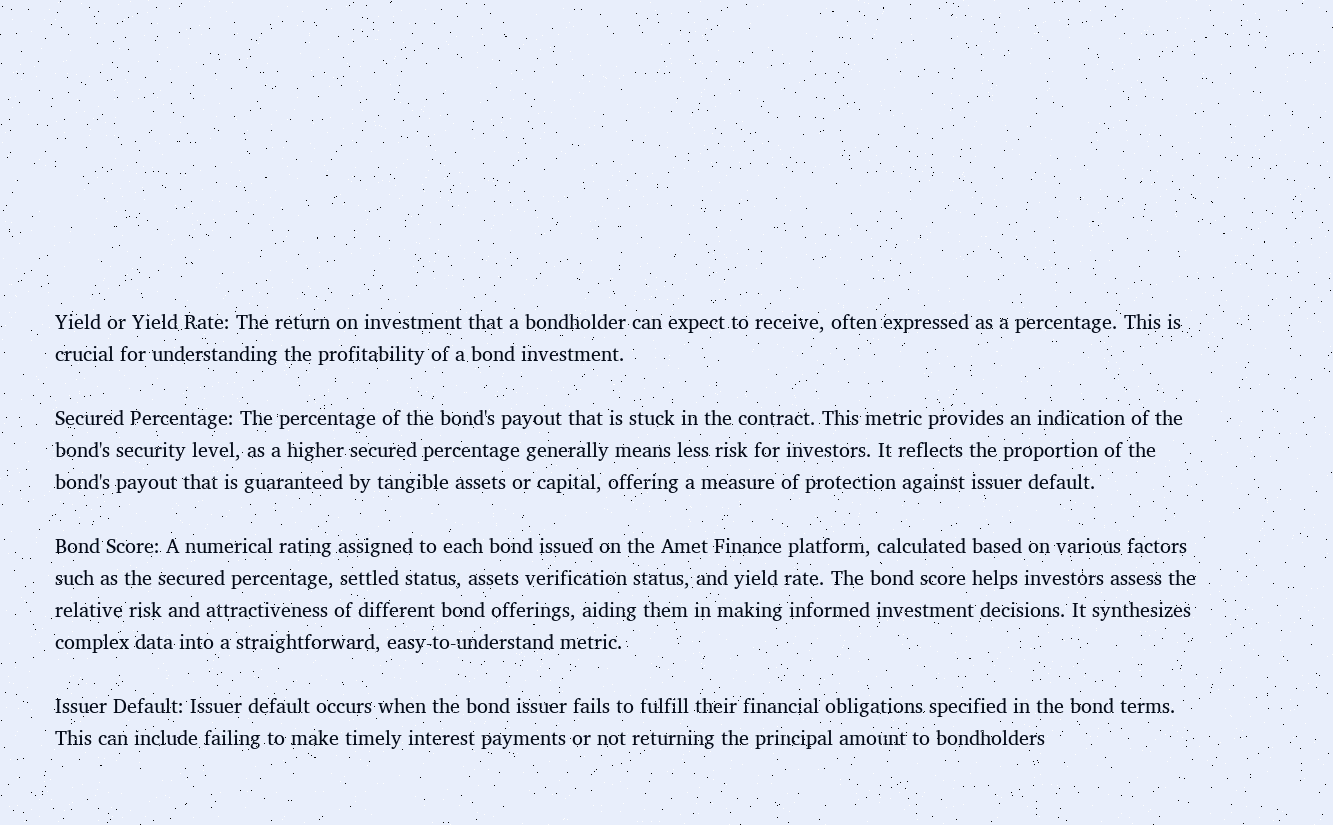Yield or Yield Rate: The return on investment that a bondholder can expect to receive, often expressed as a percentage. This is crucial for understanding the profitability of a bond investment.

Secured Percentage: The percentage of the bond's payout that is stuck in the contract. This metric provides an indication of the bond's security level, as a higher secured percentage generally means less risk for investors. It reflects the proportion of the bond's payout that is guaranteed by tangible assets or capital, offering a measure of protection against issuer default.

Bond Score: A numerical rating assigned to each bond issued on the Amet Finance platform, calculated based on various factors such as the secured percentage, settled status, assets verification status, and yield rate. The bond score helps investors assess the relative risk and attractiveness of different bond offerings, aiding them in making informed investment decisions. It synthesizes complex data into a straightforward, easy-to-understand metric.

Issuer Default: Issuer default occurs when the bond issuer fails to fulfill their financial obligations specified in the bond terms. This can include failing to make timely interest payments or not returning the principal amount to bondholders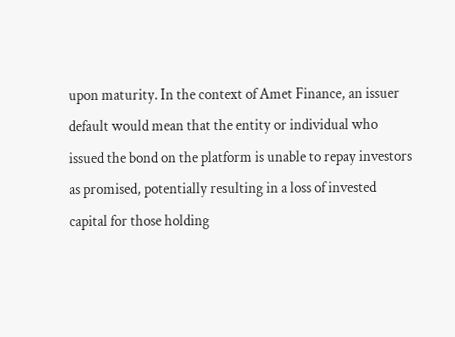upon maturity. In the context of Amet Finance, an issuer default would mean that the entity or individual who issued the bond on the platform is unable to repay investors as promised, potentially resulting in a loss of invested capital for those holding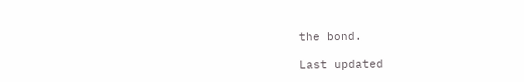the bond.

Last updated